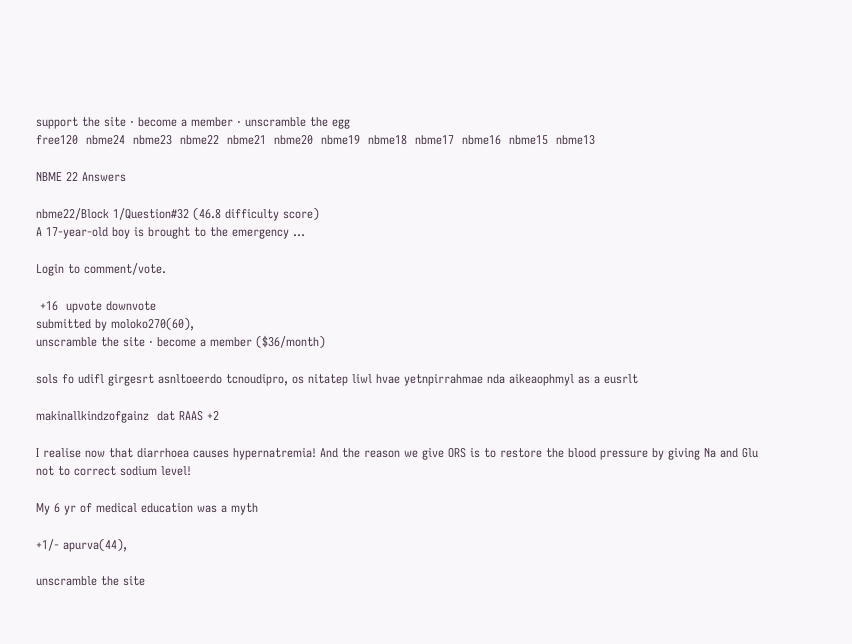support the site ⋅ become a member ⋅ unscramble the egg
free120  nbme24  nbme23  nbme22  nbme21  nbme20  nbme19  nbme18  nbme17  nbme16  nbme15  nbme13

NBME 22 Answers

nbme22/Block 1/Question#32 (46.8 difficulty score)
A 17-year-old boy is brought to the emergency ...

Login to comment/vote.

 +16  upvote downvote
submitted by moloko270(60),
unscramble the site ⋅ become a member ($36/month)

sols fo udifl girgesrt asnltoeerdo tcnoudipro, os nitatep liwl hvae yetnpirrahmae nda aikeaophmyl as a eusrlt

makinallkindzofgainz  dat RAAS +2

I realise now that diarrhoea causes hypernatremia! And the reason we give ORS is to restore the blood pressure by giving Na and Glu not to correct sodium level!

My 6 yr of medical education was a myth

+1/- apurva(44),

unscramble the site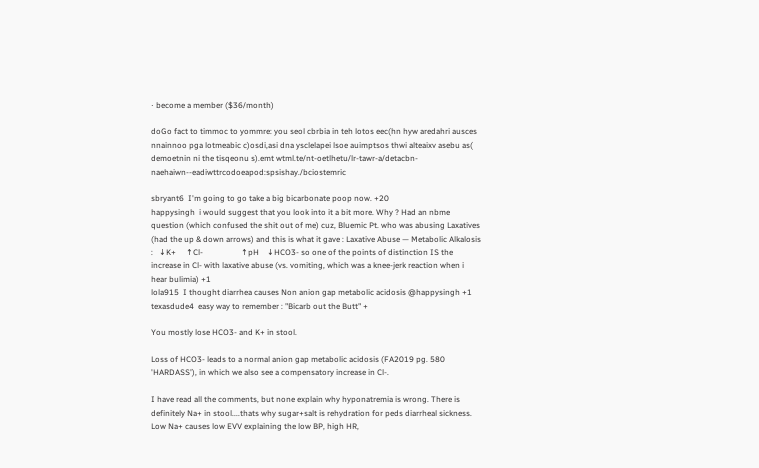⋅ become a member ($36/month)

doGo fact to timmoc to yommre: you seol cbrbia in teh lotos eec(hn hyw aredahri ausces nnainnoo pga lotmeabic c)osdi,asi dna ysclelapei lsoe auimptsos thwi alteaixv asebu as( demoetnin ni the tisqeonu s).emt wtml.te/nt-oetlhetu/lr-tawr-a/detacbn-naehaiwn--eadiwttrcodoeapod:spsishay./bciostemric

sbryant6  I'm going to go take a big bicarbonate poop now. +20
happysingh  i would suggest that you look into it a bit more. Why ? Had an nbme question (which confused the shit out of me) cuz, Bluemic Pt. who was abusing Laxatives (had the up & down arrows) and this is what it gave : Laxative Abuse — Metabolic Alkalosis :   ↓K+     ↑Cl-                   ↑pH    ↓HCO3- so one of the points of distinction IS the increase in Cl- with laxative abuse (vs. vomiting, which was a knee-jerk reaction when i hear bulimia) +1
lola915  I thought diarrhea causes Non anion gap metabolic acidosis @happysingh +1
texasdude4  easy way to remember : "Bicarb out the Butt" +

You mostly lose HCO3- and K+ in stool.

Loss of HCO3- leads to a normal anion gap metabolic acidosis (FA2019 pg. 580 'HARDASS'), in which we also see a compensatory increase in Cl-.

I have read all the comments, but none explain why hyponatremia is wrong. There is definitely Na+ in stool....thats why sugar+salt is rehydration for peds diarrheal sickness. Low Na+ causes low EVV explaining the low BP, high HR,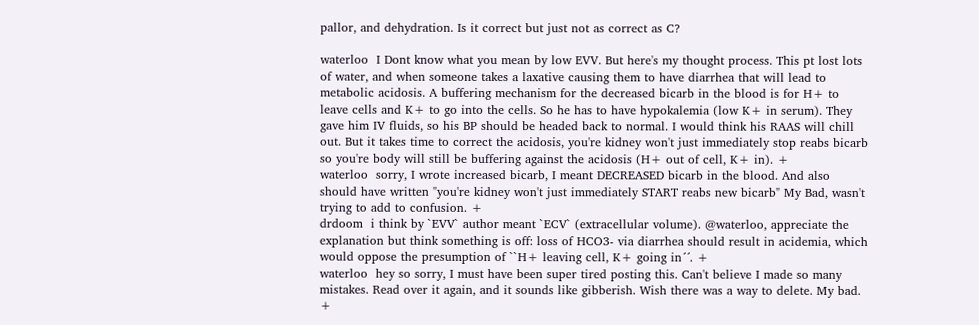pallor, and dehydration. Is it correct but just not as correct as C?

waterloo  I Dont know what you mean by low EVV. But here's my thought process. This pt lost lots of water, and when someone takes a laxative causing them to have diarrhea that will lead to metabolic acidosis. A buffering mechanism for the decreased bicarb in the blood is for H+ to leave cells and K+ to go into the cells. So he has to have hypokalemia (low K+ in serum). They gave him IV fluids, so his BP should be headed back to normal. I would think his RAAS will chill out. But it takes time to correct the acidosis, you're kidney won't just immediately stop reabs bicarb so you're body will still be buffering against the acidosis (H+ out of cell, K+ in). +
waterloo  sorry, I wrote increased bicarb, I meant DECREASED bicarb in the blood. And also should have written "you're kidney won't just immediately START reabs new bicarb" My Bad, wasn't trying to add to confusion. +
drdoom  i think by `EVV` author meant `ECV` (extracellular volume). @waterloo, appreciate the explanation but think something is off: loss of HCO3- via diarrhea should result in acidemia, which would oppose the presumption of ``H+ leaving cell, K+ going in´´. +
waterloo  hey so sorry, I must have been super tired posting this. Can't believe I made so many mistakes. Read over it again, and it sounds like gibberish. Wish there was a way to delete. My bad. +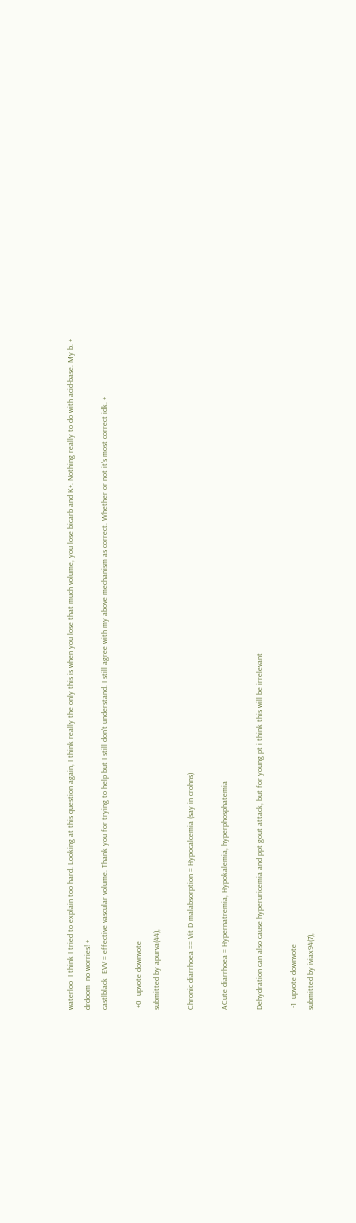waterloo  I think I tried to explain too hard. Looking at this question again, I think really the only this is when you lose that much volume, you lose bicarb and K+. Nothing really to do with acid-base. My b. +
drdoom  no worries! +
castlblack  EVV = effective vascular volume. Thank you for trying to help but I still don't understand. I still agree with my above mechanism as correct. Whether or not it's most correct idk. +

 +0  upvote downvote
submitted by apurva(44),

Chronic diarrhoea == Vit D malabsorption = Hypocalcemia (say in crohns)

ACute diarrhoea = Hypernatremia, Hypokalemia, hyperphosphatemia

Dehydration can also cause hyperuricemia and ppt gout attack, but for young pt i think this will be irrelevant

 -1  upvote downvote
submitted by iviax94(7),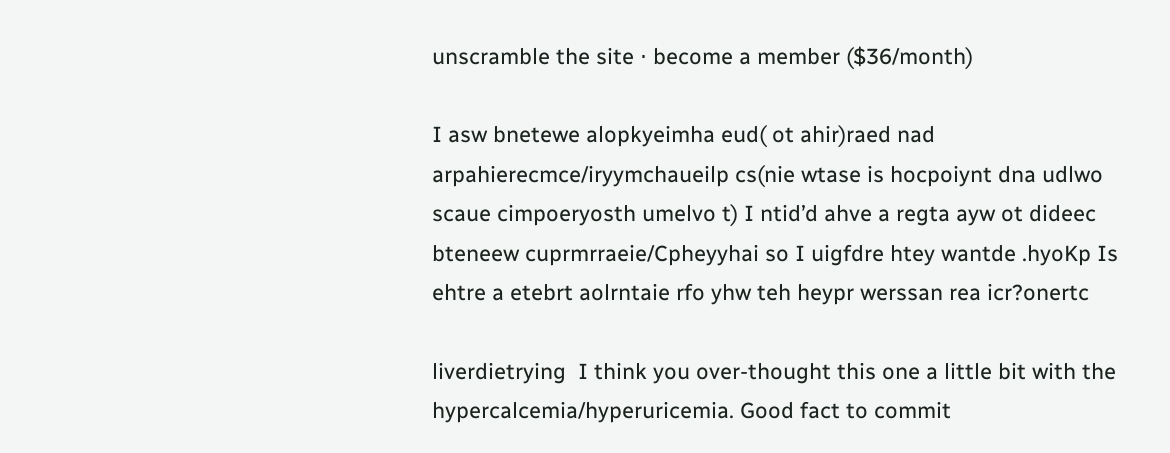unscramble the site ⋅ become a member ($36/month)

I asw bnetewe alopkyeimha eud( ot ahir)raed nad arpahierecmce/iryymchaueilp cs(nie wtase is hocpoiynt dna udlwo scaue cimpoeryosth umelvo t) I ntid’d ahve a regta ayw ot dideec bteneew cuprmrraeie/Cpheyyhai so I uigfdre htey wantde .hyoKp Is ehtre a etebrt aolrntaie rfo yhw teh heypr werssan rea icr?onertc

liverdietrying  I think you over-thought this one a little bit with the hypercalcemia/hyperuricemia. Good fact to commit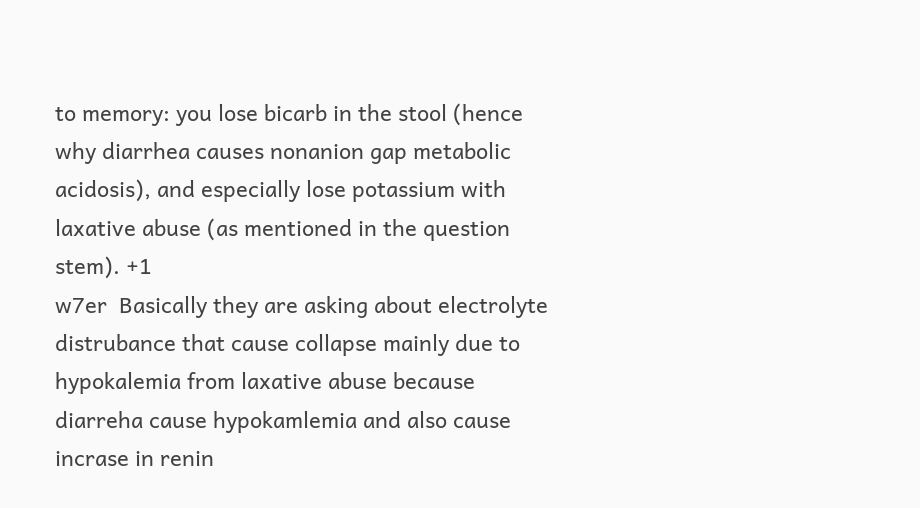to memory: you lose bicarb in the stool (hence why diarrhea causes nonanion gap metabolic acidosis), and especially lose potassium with laxative abuse (as mentioned in the question stem). +1
w7er  Basically they are asking about electrolyte distrubance that cause collapse mainly due to hypokalemia from laxative abuse because diarreha cause hypokamlemia and also cause incrase in renin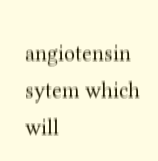angiotensin sytem which will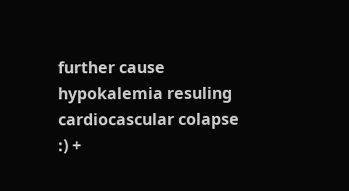further cause hypokalemia resuling cardiocascular colapse :) +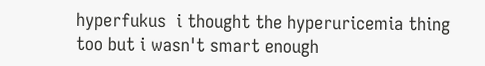hyperfukus  i thought the hyperuricemia thing too but i wasn't smart enough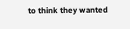to think they wanted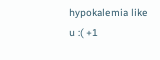hypokalemia like u :( +1